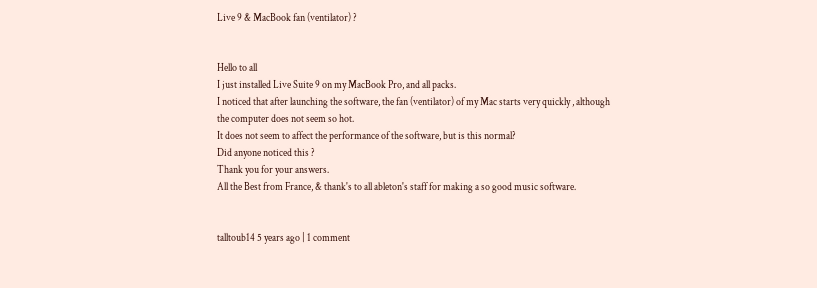Live 9 & MacBook fan (ventilator) ?


Hello to all
I just installed Live Suite 9 on my MacBook Pro, and all packs.
I noticed that after launching the software, the fan (ventilator) of my Mac starts very quickly , although the computer does not seem so hot.
It does not seem to affect the performance of the software, but is this normal?
Did anyone noticed this ?
Thank you for your answers.
All the Best from France, & thank's to all ableton's staff for making a so good music software.


talltoub14 5 years ago | 1 comment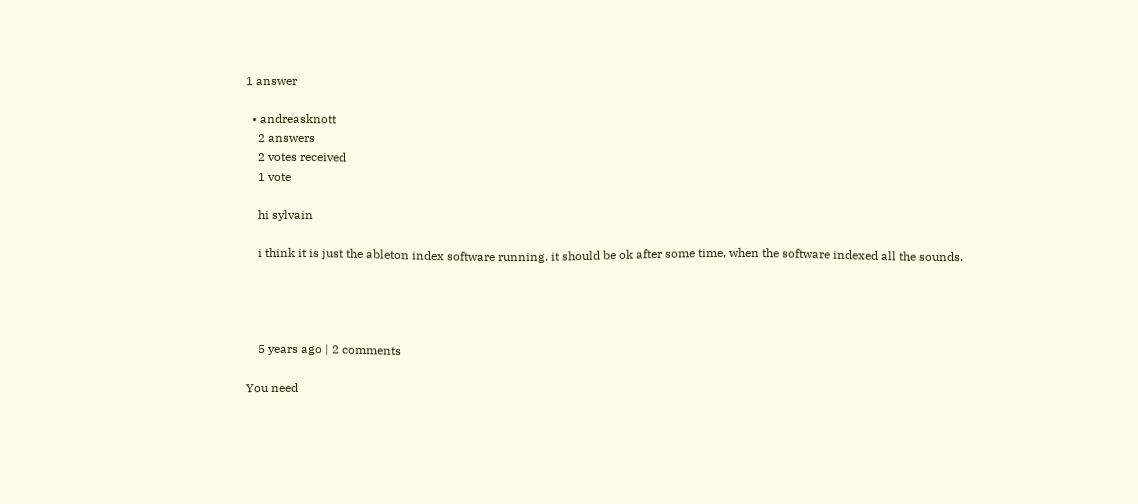1 answer

  • andreasknott
    2 answers
    2 votes received
    1 vote

    hi sylvain

    i think it is just the ableton index software running. it should be ok after some time, when the software indexed all the sounds.




    5 years ago | 2 comments

You need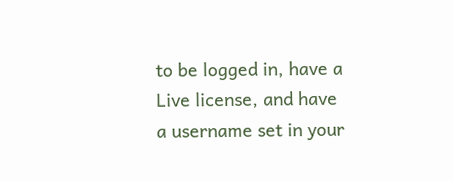to be logged in, have a Live license, and have a username set in your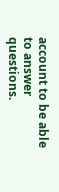account to be able to answer questions.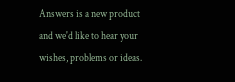Answers is a new product and we'd like to hear your wishes, problems or ideas.